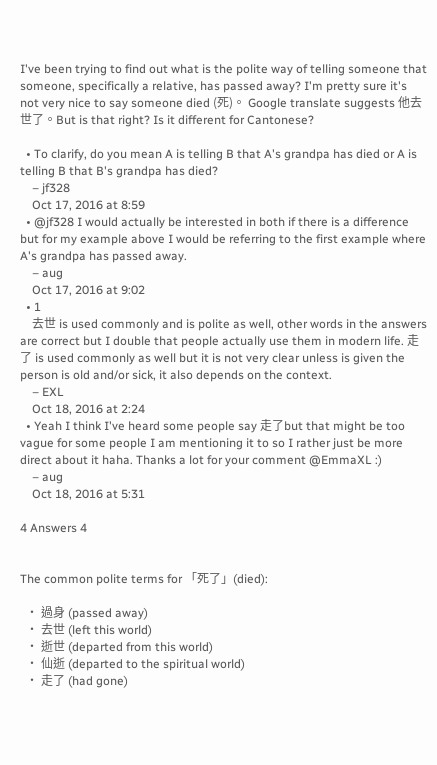I've been trying to find out what is the polite way of telling someone that someone, specifically a relative, has passed away? I'm pretty sure it's not very nice to say someone died (死)。 Google translate suggests 他去世了。But is that right? Is it different for Cantonese?

  • To clarify, do you mean A is telling B that A's grandpa has died or A is telling B that B's grandpa has died?
    – jf328
    Oct 17, 2016 at 8:59
  • @jf328 I would actually be interested in both if there is a difference but for my example above I would be referring to the first example where A's grandpa has passed away.
    – aug
    Oct 17, 2016 at 9:02
  • 1
    去世 is used commonly and is polite as well, other words in the answers are correct but I double that people actually use them in modern life. 走了 is used commonly as well but it is not very clear unless is given the person is old and/or sick, it also depends on the context.
    – EXL
    Oct 18, 2016 at 2:24
  • Yeah I think I've heard some people say 走了but that might be too vague for some people I am mentioning it to so I rather just be more direct about it haha. Thanks a lot for your comment @EmmaXL :)
    – aug
    Oct 18, 2016 at 5:31

4 Answers 4


The common polite terms for 「死了」(died):

  • 過身 (passed away)
  • 去世 (left this world)
  • 逝世 (departed from this world)
  • 仙逝 (departed to the spiritual world)
  • 走了 (had gone)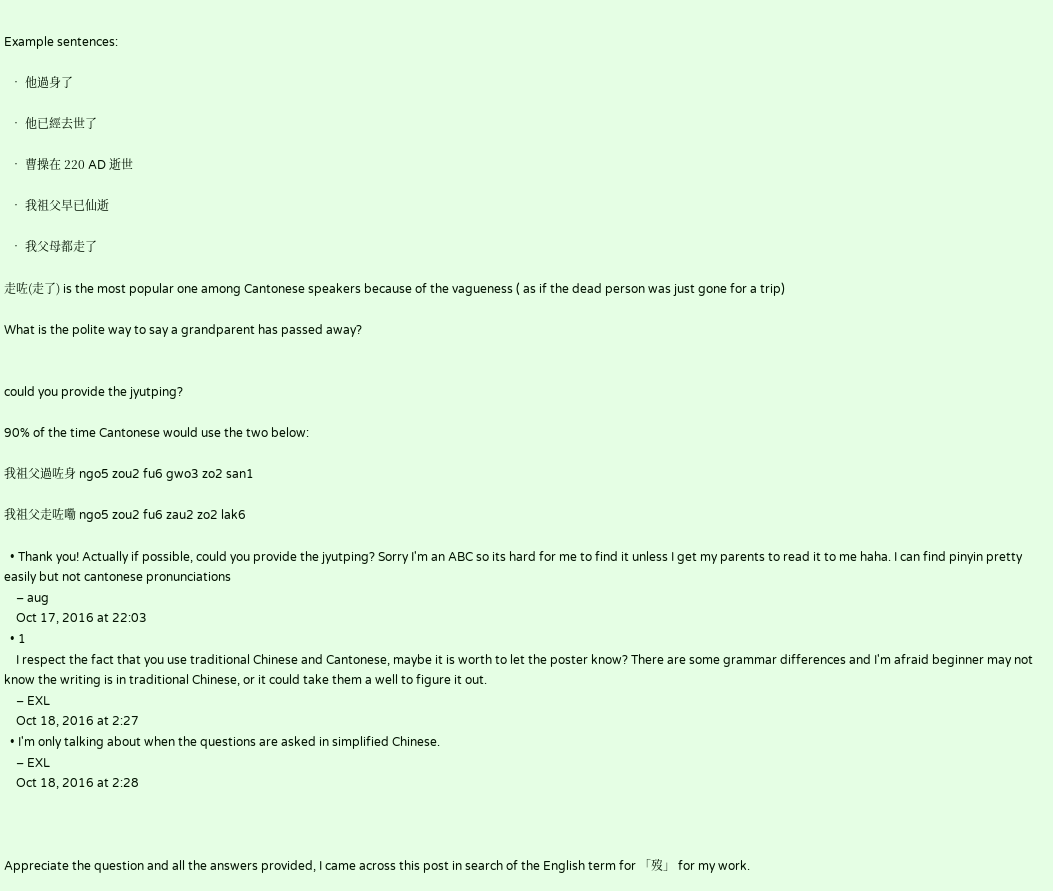Example sentences:

  • 他過身了

  • 他已經去世了

  • 曹操在 220 AD 逝世

  • 我祖父早已仙逝

  • 我父母都走了

走咗(走了) is the most popular one among Cantonese speakers because of the vagueness ( as if the dead person was just gone for a trip)

What is the polite way to say a grandparent has passed away?


could you provide the jyutping?

90% of the time Cantonese would use the two below:

我祖父過咗身 ngo5 zou2 fu6 gwo3 zo2 san1

我祖父走咗嘞 ngo5 zou2 fu6 zau2 zo2 lak6

  • Thank you! Actually if possible, could you provide the jyutping? Sorry I'm an ABC so its hard for me to find it unless I get my parents to read it to me haha. I can find pinyin pretty easily but not cantonese pronunciations
    – aug
    Oct 17, 2016 at 22:03
  • 1
    I respect the fact that you use traditional Chinese and Cantonese, maybe it is worth to let the poster know? There are some grammar differences and I'm afraid beginner may not know the writing is in traditional Chinese, or it could take them a well to figure it out.
    – EXL
    Oct 18, 2016 at 2:27
  • I'm only talking about when the questions are asked in simplified Chinese.
    – EXL
    Oct 18, 2016 at 2:28



Appreciate the question and all the answers provided, I came across this post in search of the English term for 「歿」 for my work.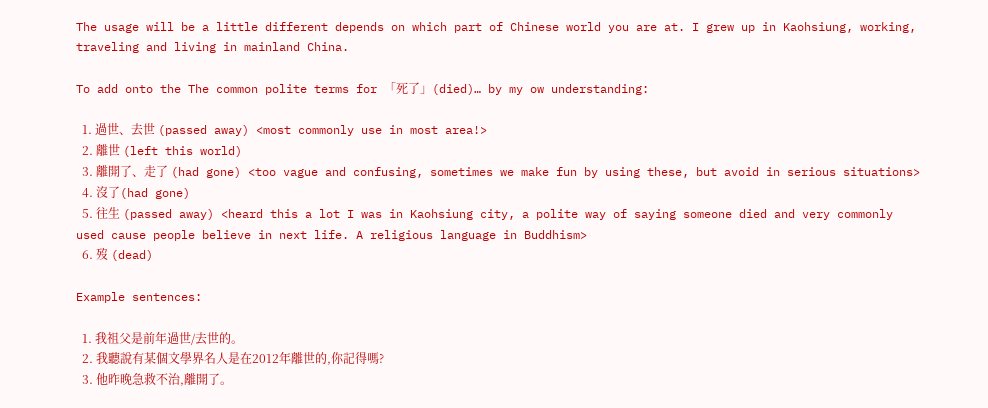The usage will be a little different depends on which part of Chinese world you are at. I grew up in Kaohsiung, working, traveling and living in mainland China.

To add onto the The common polite terms for 「死了」(died)… by my ow understanding:

  1. 過世、去世 (passed away) <most commonly use in most area!>
  2. 離世 (left this world)
  3. 離開了、走了 (had gone) <too vague and confusing, sometimes we make fun by using these, but avoid in serious situations>
  4. 沒了(had gone)
  5. 往生 (passed away) <heard this a lot I was in Kaohsiung city, a polite way of saying someone died and very commonly used cause people believe in next life. A religious language in Buddhism>
  6. 歿 (dead)

Example sentences:

  1. 我祖父是前年過世/去世的。
  2. 我聽說有某個文學界名人是在2012年離世的,你記得嗎?
  3. 他昨晚急救不治,離開了。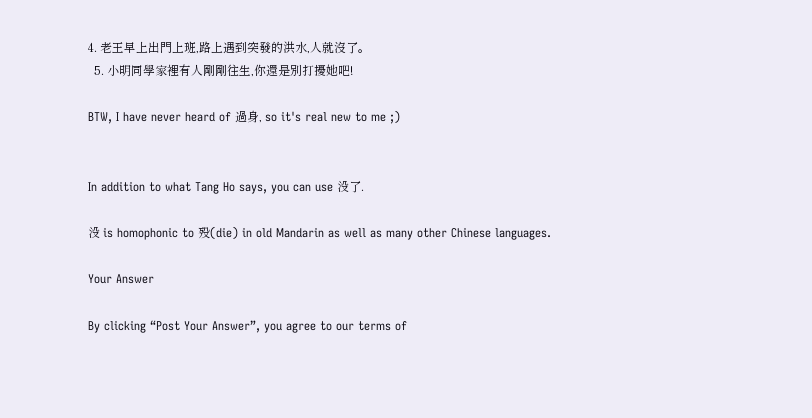4. 老王早上出門上班,路上遇到突發的洪水,人就沒了。
  5. 小明同學家裡有人剛剛往生,你還是別打擾她吧!

BTW, I have never heard of 過身, so it's real new to me ;)


In addition to what Tang Ho says, you can use 没了.

没 is homophonic to 殁(die) in old Mandarin as well as many other Chinese languages.

Your Answer

By clicking “Post Your Answer”, you agree to our terms of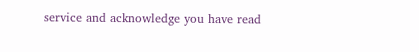service and acknowledge you have read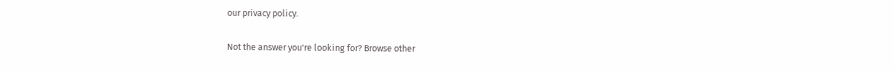our privacy policy.

Not the answer you're looking for? Browse other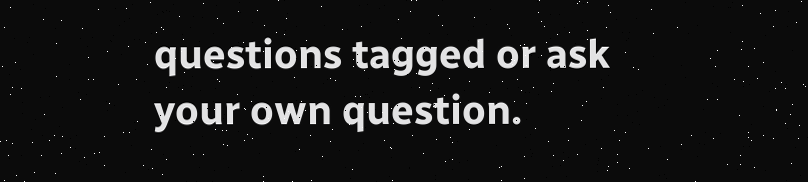questions tagged or ask your own question.